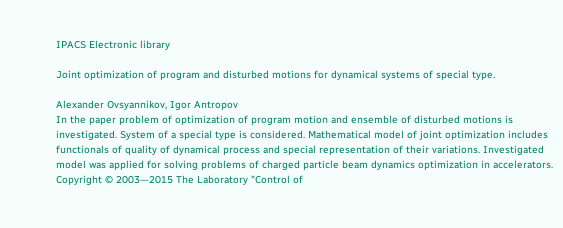IPACS Electronic library

Joint optimization of program and disturbed motions for dynamical systems of special type.

Alexander Ovsyannikov, Igor Antropov
In the paper problem of optimization of program motion and ensemble of disturbed motions is investigated. System of a special type is considered. Mathematical model of joint optimization includes functionals of quality of dynamical process and special representation of their variations. Investigated model was applied for solving problems of charged particle beam dynamics optimization in accelerators.
Copyright © 2003—2015 The Laboratory "Control of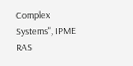Complex Systems", IPME RAS